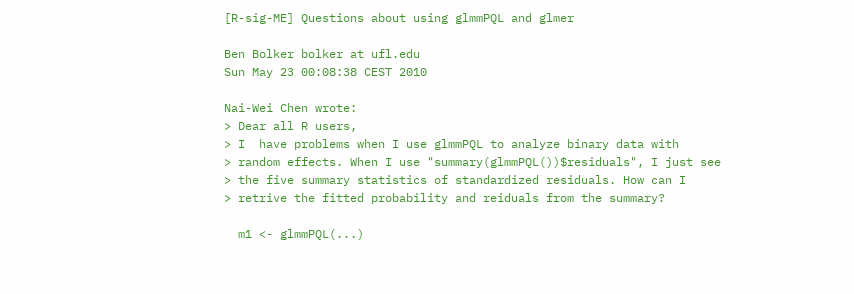[R-sig-ME] Questions about using glmmPQL and glmer

Ben Bolker bolker at ufl.edu
Sun May 23 00:08:38 CEST 2010

Nai-Wei Chen wrote:
> Dear all R users,
> I  have problems when I use glmmPQL to analyze binary data with
> random effects. When I use "summary(glmmPQL())$residuals", I just see
> the five summary statistics of standardized residuals. How can I
> retrive the fitted probability and reiduals from the summary?

  m1 <- glmmPQL(...)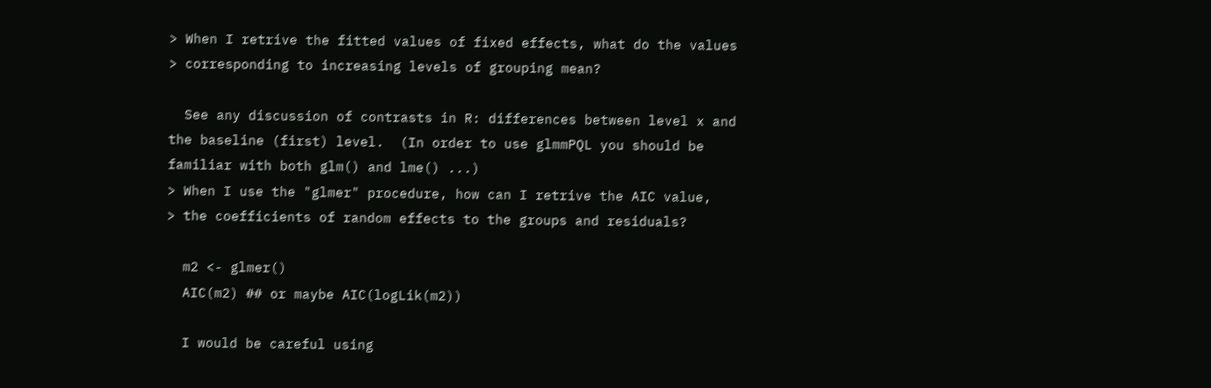> When I retrive the fitted values of fixed effects, what do the values
> corresponding to increasing levels of grouping mean?

  See any discussion of contrasts in R: differences between level x and
the baseline (first) level.  (In order to use glmmPQL you should be
familiar with both glm() and lme() ...)
> When I use the "glmer" procedure, how can I retrive the AIC value,
> the coefficients of random effects to the groups and residuals?

  m2 <- glmer()
  AIC(m2) ## or maybe AIC(logLik(m2))

  I would be careful using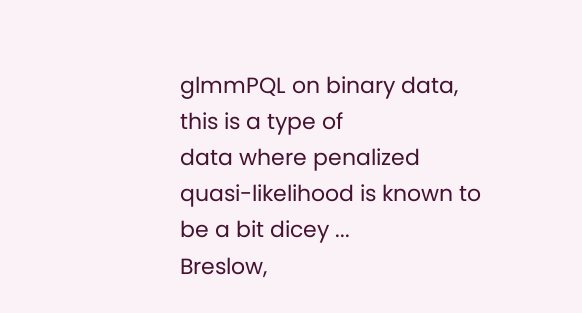glmmPQL on binary data, this is a type of
data where penalized quasi-likelihood is known to be a bit dicey ...
Breslow,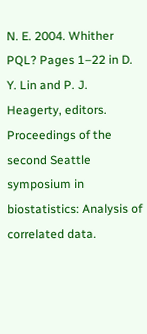N. E. 2004. Whither PQL? Pages 1–22 in D. Y. Lin and P. J.
Heagerty, editors. Proceedings of the second Seattle symposium in
biostatistics: Analysis of correlated data.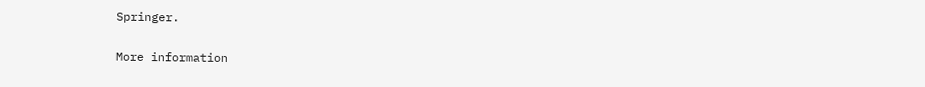Springer.

More information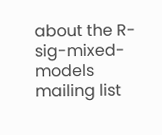about the R-sig-mixed-models mailing list